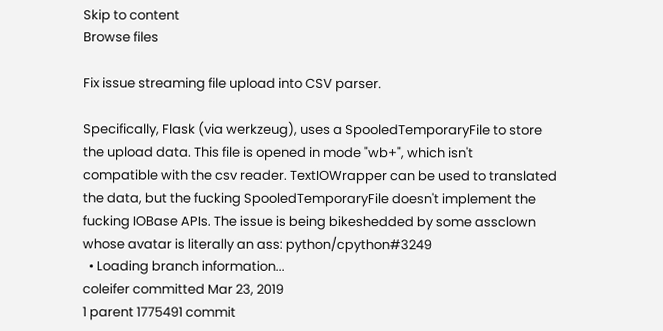Skip to content
Browse files

Fix issue streaming file upload into CSV parser.

Specifically, Flask (via werkzeug), uses a SpooledTemporaryFile to store
the upload data. This file is opened in mode "wb+", which isn't
compatible with the csv reader. TextIOWrapper can be used to translated
the data, but the fucking SpooledTemporaryFile doesn't implement the
fucking IOBase APIs. The issue is being bikeshedded by some assclown
whose avatar is literally an ass: python/cpython#3249
  • Loading branch information...
coleifer committed Mar 23, 2019
1 parent 1775491 commit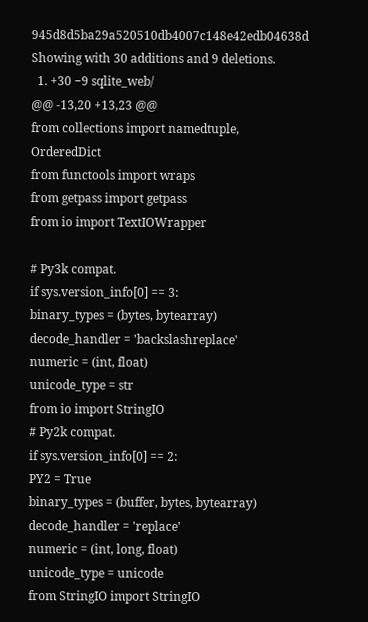945d8d5ba29a520510db4007c148e42edb04638d
Showing with 30 additions and 9 deletions.
  1. +30 −9 sqlite_web/
@@ -13,20 +13,23 @@
from collections import namedtuple, OrderedDict
from functools import wraps
from getpass import getpass
from io import TextIOWrapper

# Py3k compat.
if sys.version_info[0] == 3:
binary_types = (bytes, bytearray)
decode_handler = 'backslashreplace'
numeric = (int, float)
unicode_type = str
from io import StringIO
# Py2k compat.
if sys.version_info[0] == 2:
PY2 = True
binary_types = (buffer, bytes, bytearray)
decode_handler = 'replace'
numeric = (int, long, float)
unicode_type = unicode
from StringIO import StringIO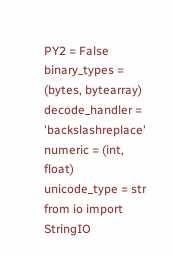PY2 = False
binary_types = (bytes, bytearray)
decode_handler = 'backslashreplace'
numeric = (int, float)
unicode_type = str
from io import StringIO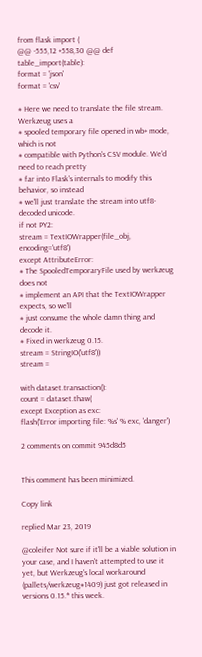from flask import (
@@ -555,12 +558,30 @@ def table_import(table):
format = 'json'
format = 'csv'

# Here we need to translate the file stream. Werkzeug uses a
# spooled temporary file opened in wb+ mode, which is not
# compatible with Python's CSV module. We'd need to reach pretty
# far into Flask's internals to modify this behavior, so instead
# we'll just translate the stream into utf8-decoded unicode.
if not PY2:
stream = TextIOWrapper(file_obj, encoding='utf8')
except AttributeError:
# The SpooledTemporaryFile used by werkzeug does not
# implement an API that the TextIOWrapper expects, so we'll
# just consume the whole damn thing and decode it.
# Fixed in werkzeug 0.15.
stream = StringIO('utf8'))
stream =

with dataset.transaction():
count = dataset.thaw(
except Exception as exc:
flash('Error importing file: %s' % exc, 'danger')

2 comments on commit 945d8d5


This comment has been minimized.

Copy link

replied Mar 23, 2019

@coleifer Not sure if it'll be a viable solution in your case, and I haven't attempted to use it yet, but Werkzeug's local workaround (pallets/werkzeug#1409) just got released in versions 0.15.* this week.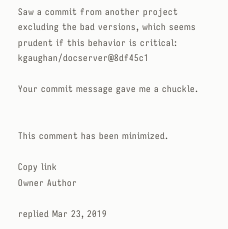Saw a commit from another project excluding the bad versions, which seems prudent if this behavior is critical: kgaughan/docserver@8df45c1

Your commit message gave me a chuckle.


This comment has been minimized.

Copy link
Owner Author

replied Mar 23, 2019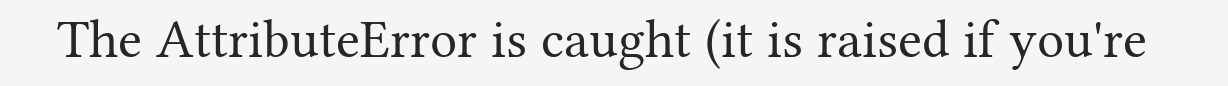The AttributeError is caught (it is raised if you're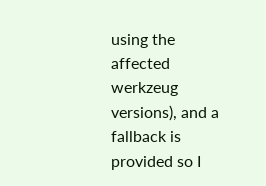using the affected werkzeug versions), and a fallback is provided so I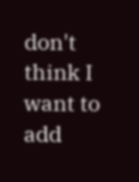don't think I want to add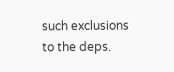such exclusions to the deps.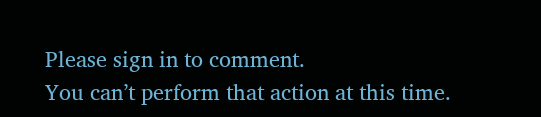Please sign in to comment.
You can’t perform that action at this time.